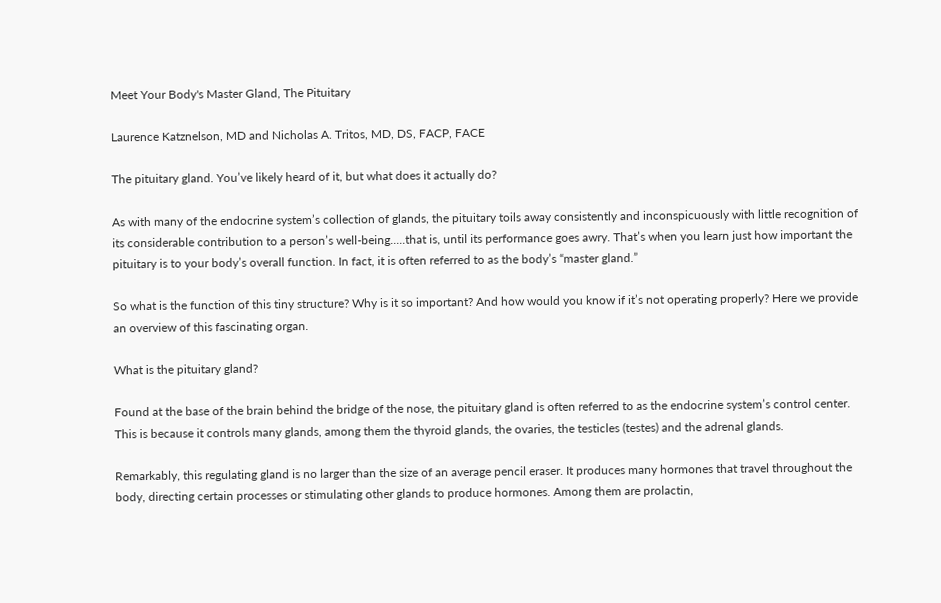Meet Your Body's Master Gland, The Pituitary

Laurence Katznelson, MD and Nicholas A. Tritos, MD, DS, FACP, FACE

The pituitary gland. You’ve likely heard of it, but what does it actually do?

As with many of the endocrine system’s collection of glands, the pituitary toils away consistently and inconspicuously with little recognition of its considerable contribution to a person’s well-being.....that is, until its performance goes awry. That’s when you learn just how important the pituitary is to your body’s overall function. In fact, it is often referred to as the body’s “master gland.”

So what is the function of this tiny structure? Why is it so important? And how would you know if it’s not operating properly? Here we provide an overview of this fascinating organ.

What is the pituitary gland?

Found at the base of the brain behind the bridge of the nose, the pituitary gland is often referred to as the endocrine system’s control center. This is because it controls many glands, among them the thyroid glands, the ovaries, the testicles (testes) and the adrenal glands.

Remarkably, this regulating gland is no larger than the size of an average pencil eraser. It produces many hormones that travel throughout the body, directing certain processes or stimulating other glands to produce hormones. Among them are prolactin,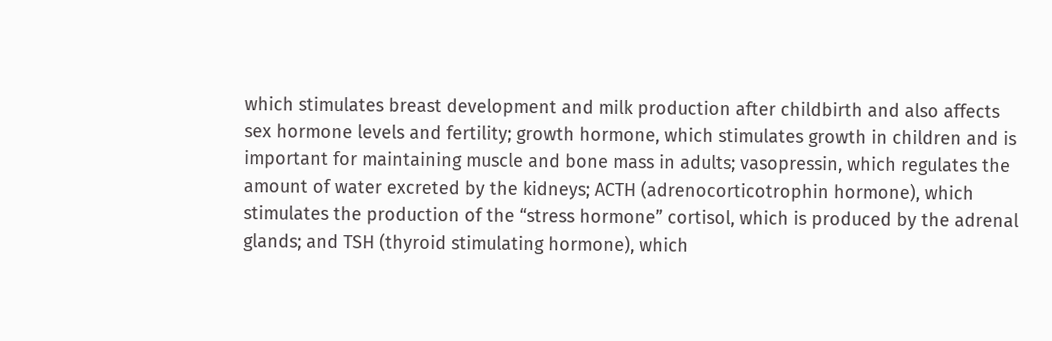which stimulates breast development and milk production after childbirth and also affects sex hormone levels and fertility; growth hormone, which stimulates growth in children and is important for maintaining muscle and bone mass in adults; vasopressin, which regulates the amount of water excreted by the kidneys; ACTH (adrenocorticotrophin hormone), which stimulates the production of the “stress hormone” cortisol, which is produced by the adrenal glands; and TSH (thyroid stimulating hormone), which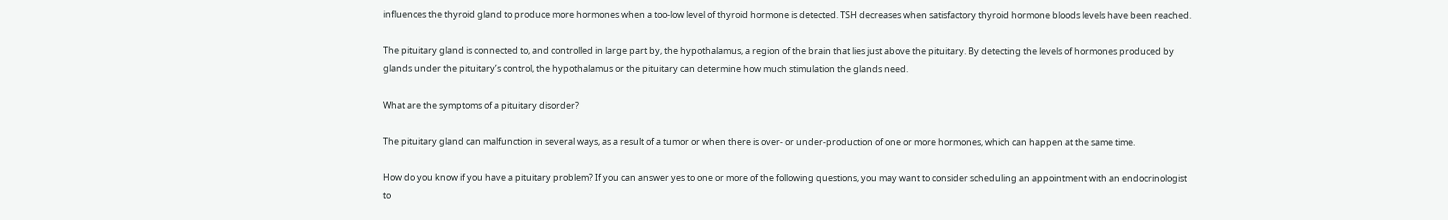influences the thyroid gland to produce more hormones when a too-low level of thyroid hormone is detected. TSH decreases when satisfactory thyroid hormone bloods levels have been reached.

The pituitary gland is connected to, and controlled in large part by, the hypothalamus, a region of the brain that lies just above the pituitary. By detecting the levels of hormones produced by glands under the pituitary’s control, the hypothalamus or the pituitary can determine how much stimulation the glands need.

What are the symptoms of a pituitary disorder?

The pituitary gland can malfunction in several ways, as a result of a tumor or when there is over- or under-production of one or more hormones, which can happen at the same time.

How do you know if you have a pituitary problem? If you can answer yes to one or more of the following questions, you may want to consider scheduling an appointment with an endocrinologist to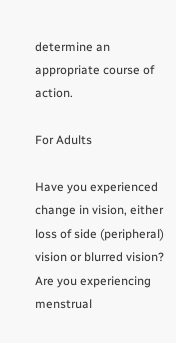determine an appropriate course of action.

For Adults

Have you experienced change in vision, either loss of side (peripheral) vision or blurred vision? Are you experiencing menstrual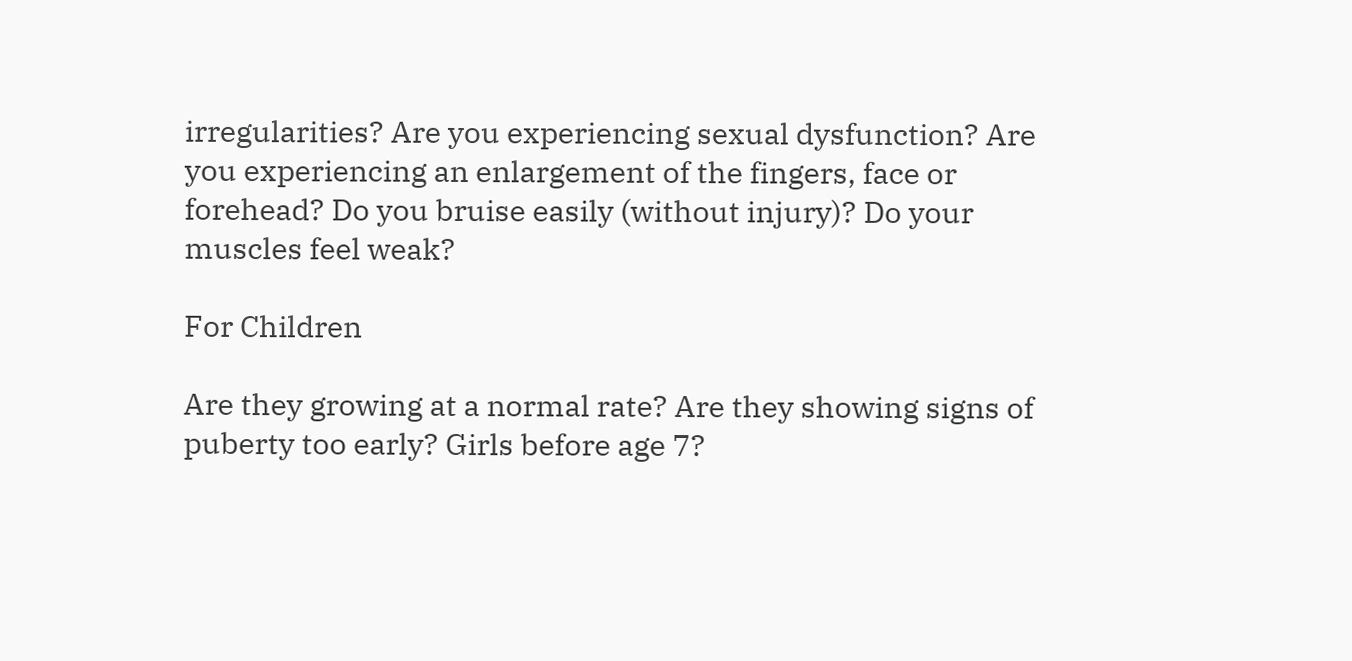irregularities? Are you experiencing sexual dysfunction? Are you experiencing an enlargement of the fingers, face or forehead? Do you bruise easily (without injury)? Do your muscles feel weak?

For Children

Are they growing at a normal rate? Are they showing signs of puberty too early? Girls before age 7?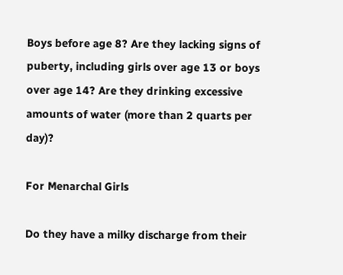Boys before age 8? Are they lacking signs of puberty, including girls over age 13 or boys over age 14? Are they drinking excessive amounts of water (more than 2 quarts per day)?

For Menarchal Girls

Do they have a milky discharge from their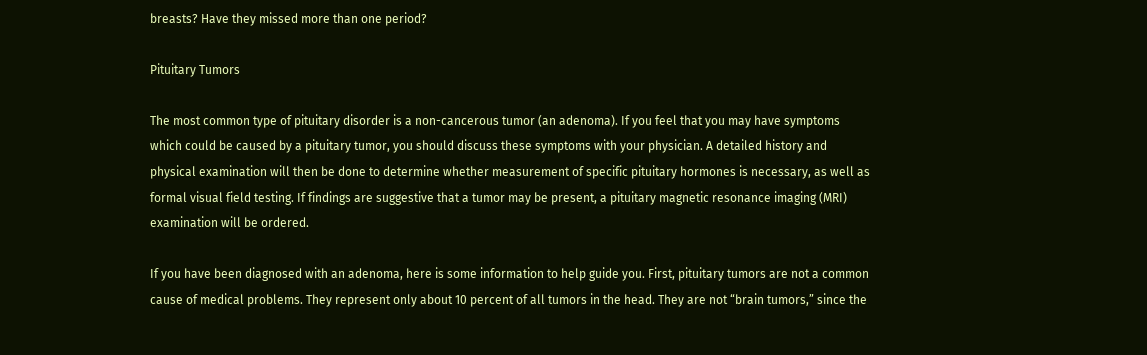breasts? Have they missed more than one period?

Pituitary Tumors

The most common type of pituitary disorder is a non-cancerous tumor (an adenoma). If you feel that you may have symptoms which could be caused by a pituitary tumor, you should discuss these symptoms with your physician. A detailed history and physical examination will then be done to determine whether measurement of specific pituitary hormones is necessary, as well as formal visual field testing. If findings are suggestive that a tumor may be present, a pituitary magnetic resonance imaging (MRI) examination will be ordered.

If you have been diagnosed with an adenoma, here is some information to help guide you. First, pituitary tumors are not a common cause of medical problems. They represent only about 10 percent of all tumors in the head. They are not “brain tumors,” since the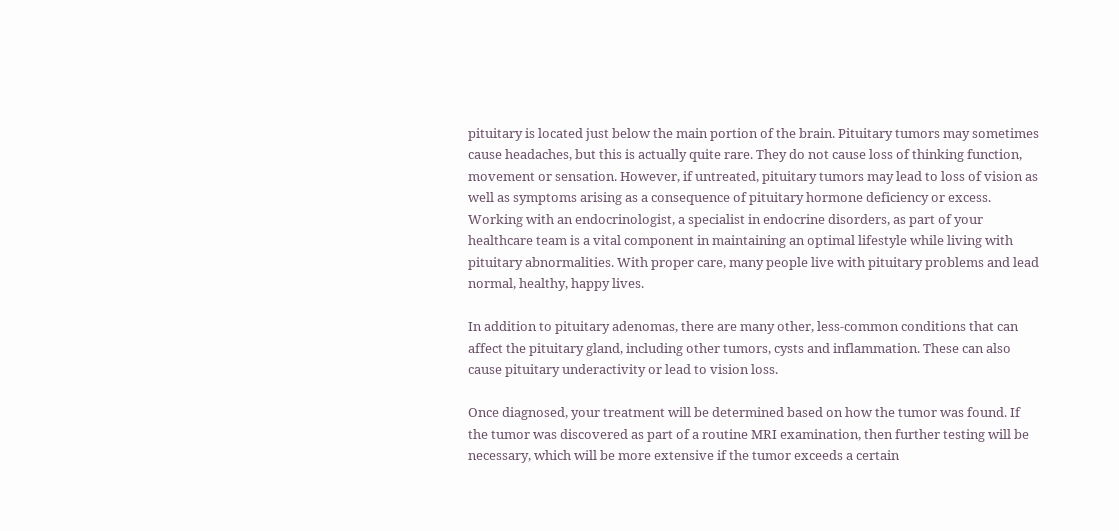pituitary is located just below the main portion of the brain. Pituitary tumors may sometimes cause headaches, but this is actually quite rare. They do not cause loss of thinking function, movement or sensation. However, if untreated, pituitary tumors may lead to loss of vision as well as symptoms arising as a consequence of pituitary hormone deficiency or excess. Working with an endocrinologist, a specialist in endocrine disorders, as part of your healthcare team is a vital component in maintaining an optimal lifestyle while living with pituitary abnormalities. With proper care, many people live with pituitary problems and lead normal, healthy, happy lives.

In addition to pituitary adenomas, there are many other, less-common conditions that can affect the pituitary gland, including other tumors, cysts and inflammation. These can also cause pituitary underactivity or lead to vision loss.

Once diagnosed, your treatment will be determined based on how the tumor was found. If the tumor was discovered as part of a routine MRI examination, then further testing will be necessary, which will be more extensive if the tumor exceeds a certain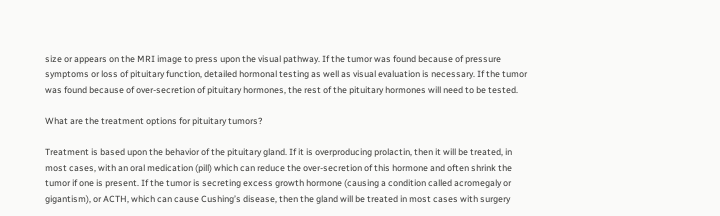size or appears on the MRI image to press upon the visual pathway. If the tumor was found because of pressure symptoms or loss of pituitary function, detailed hormonal testing as well as visual evaluation is necessary. If the tumor was found because of over-secretion of pituitary hormones, the rest of the pituitary hormones will need to be tested.

What are the treatment options for pituitary tumors?

Treatment is based upon the behavior of the pituitary gland. If it is overproducing prolactin, then it will be treated, in most cases, with an oral medication (pill) which can reduce the over-secretion of this hormone and often shrink the tumor if one is present. If the tumor is secreting excess growth hormone (causing a condition called acromegaly or gigantism), or ACTH, which can cause Cushing’s disease, then the gland will be treated in most cases with surgery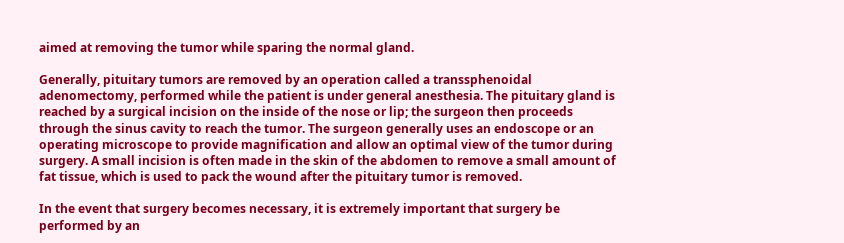aimed at removing the tumor while sparing the normal gland.

Generally, pituitary tumors are removed by an operation called a transsphenoidal adenomectomy, performed while the patient is under general anesthesia. The pituitary gland is reached by a surgical incision on the inside of the nose or lip; the surgeon then proceeds through the sinus cavity to reach the tumor. The surgeon generally uses an endoscope or an operating microscope to provide magnification and allow an optimal view of the tumor during surgery. A small incision is often made in the skin of the abdomen to remove a small amount of fat tissue, which is used to pack the wound after the pituitary tumor is removed.

In the event that surgery becomes necessary, it is extremely important that surgery be performed by an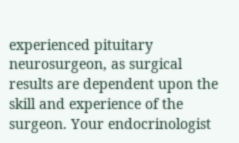experienced pituitary neurosurgeon, as surgical results are dependent upon the skill and experience of the surgeon. Your endocrinologist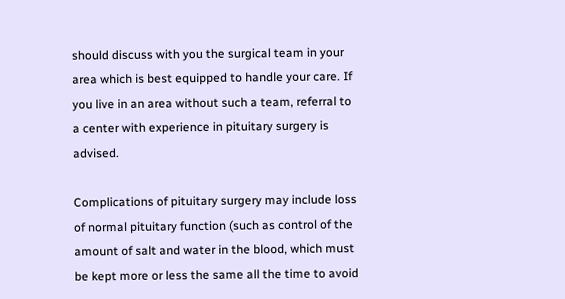should discuss with you the surgical team in your area which is best equipped to handle your care. If you live in an area without such a team, referral to a center with experience in pituitary surgery is advised.

Complications of pituitary surgery may include loss of normal pituitary function (such as control of the amount of salt and water in the blood, which must be kept more or less the same all the time to avoid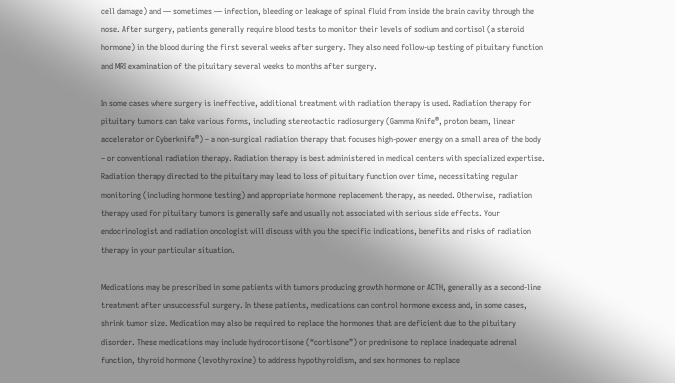cell damage) and — sometimes — infection, bleeding or leakage of spinal fluid from inside the brain cavity through the nose. After surgery, patients generally require blood tests to monitor their levels of sodium and cortisol (a steroid hormone) in the blood during the first several weeks after surgery. They also need follow-up testing of pituitary function and MRI examination of the pituitary several weeks to months after surgery.

In some cases where surgery is ineffective, additional treatment with radiation therapy is used. Radiation therapy for pituitary tumors can take various forms, including stereotactic radiosurgery (Gamma Knife®, proton beam, linear accelerator or Cyberknife®) – a non-surgical radiation therapy that focuses high-power energy on a small area of the body – or conventional radiation therapy. Radiation therapy is best administered in medical centers with specialized expertise. Radiation therapy directed to the pituitary may lead to loss of pituitary function over time, necessitating regular monitoring (including hormone testing) and appropriate hormone replacement therapy, as needed. Otherwise, radiation therapy used for pituitary tumors is generally safe and usually not associated with serious side effects. Your endocrinologist and radiation oncologist will discuss with you the specific indications, benefits and risks of radiation therapy in your particular situation.

Medications may be prescribed in some patients with tumors producing growth hormone or ACTH, generally as a second-line treatment after unsuccessful surgery. In these patients, medications can control hormone excess and, in some cases, shrink tumor size. Medication may also be required to replace the hormones that are deficient due to the pituitary disorder. These medications may include hydrocortisone (“cortisone”) or prednisone to replace inadequate adrenal function, thyroid hormone (levothyroxine) to address hypothyroidism, and sex hormones to replace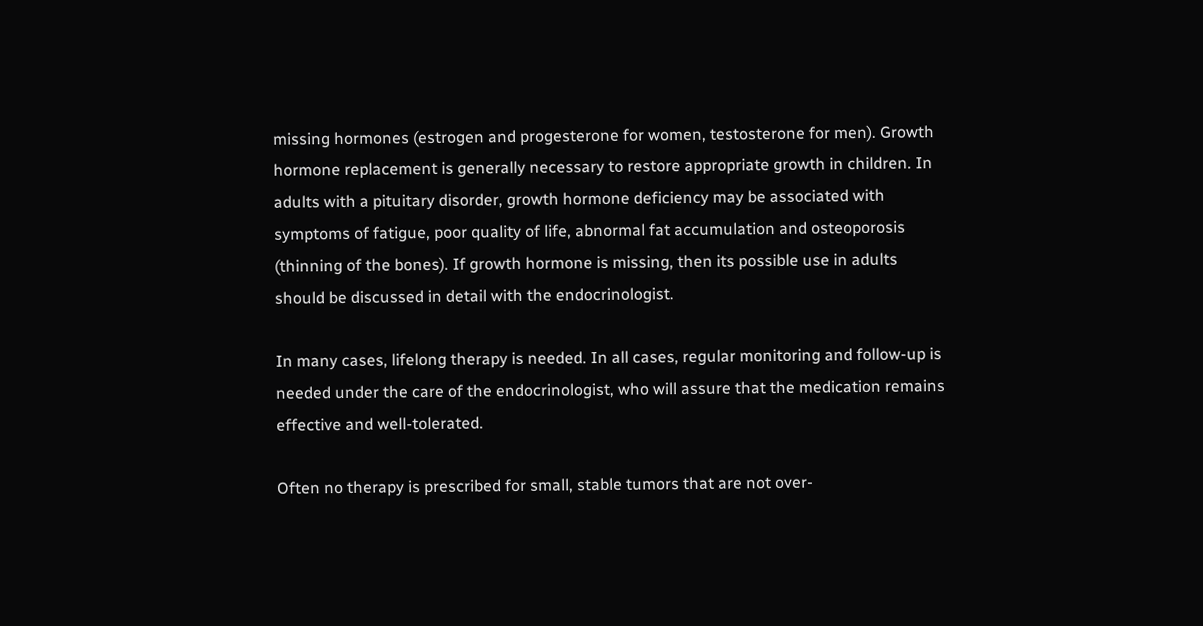missing hormones (estrogen and progesterone for women, testosterone for men). Growth hormone replacement is generally necessary to restore appropriate growth in children. In adults with a pituitary disorder, growth hormone deficiency may be associated with symptoms of fatigue, poor quality of life, abnormal fat accumulation and osteoporosis (thinning of the bones). If growth hormone is missing, then its possible use in adults should be discussed in detail with the endocrinologist.

In many cases, lifelong therapy is needed. In all cases, regular monitoring and follow-up is needed under the care of the endocrinologist, who will assure that the medication remains effective and well-tolerated.

Often no therapy is prescribed for small, stable tumors that are not over-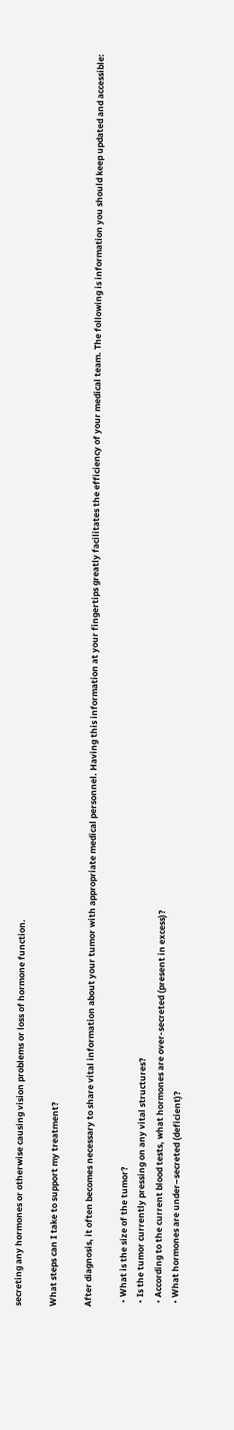secreting any hormones or otherwise causing vision problems or loss of hormone function.

What steps can I take to support my treatment?

After diagnosis, it often becomes necessary to share vital information about your tumor with appropriate medical personnel. Having this information at your fingertips greatly facilitates the efficiency of your medical team. The following is information you should keep updated and accessible:

  • What is the size of the tumor?
  • Is the tumor currently pressing on any vital structures?
  • According to the current blood tests, what hormones are over-secreted (present in excess)?
  • What hormones are under–secreted (deficient)?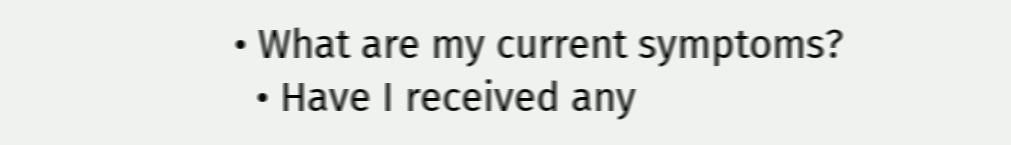• What are my current symptoms?
  • Have I received any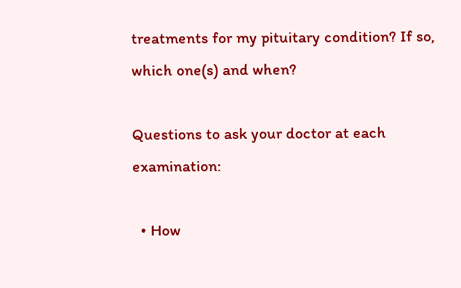treatments for my pituitary condition? If so, which one(s) and when?

Questions to ask your doctor at each examination:

  • How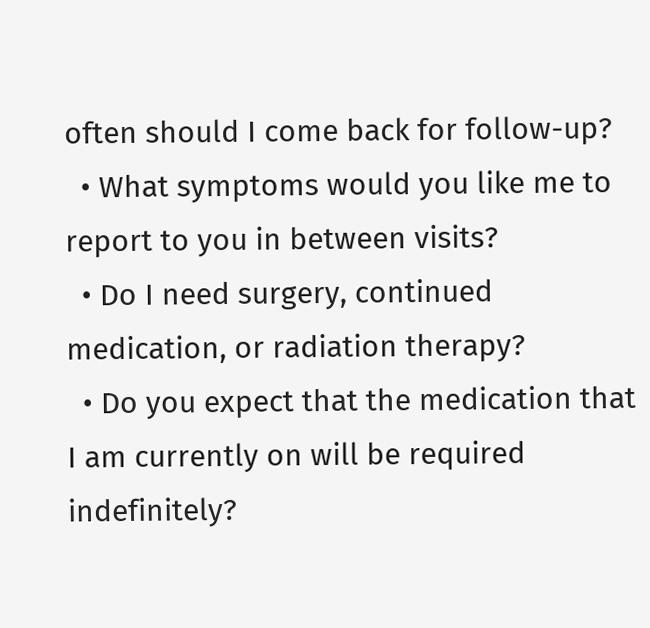often should I come back for follow-up?
  • What symptoms would you like me to report to you in between visits?
  • Do I need surgery, continued medication, or radiation therapy?
  • Do you expect that the medication that I am currently on will be required indefinitely?